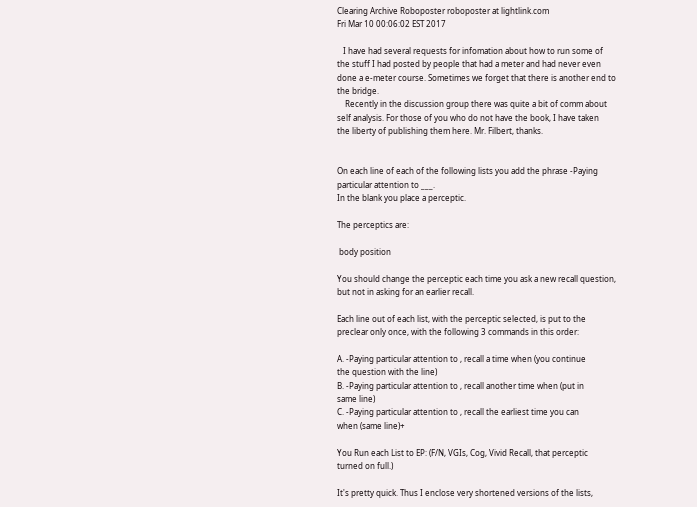Clearing Archive Roboposter roboposter at lightlink.com
Fri Mar 10 00:06:02 EST 2017

   I have had several requests for infomation about how to run some of
the stuff I had posted by people that had a meter and had never even
done a e-meter course. Sometimes we forget that there is another end to
the bridge.
    Recently in the discussion group there was quite a bit of comm about
self analysis. For those of you who do not have the book, I have taken
the liberty of publishing them here. Mr. Filbert, thanks.


On each line of each of the following lists you add the phrase -Paying
particular attention to ___.
In the blank you place a perceptic.

The perceptics are:

 body position

You should change the perceptic each time you ask a new recall question,
but not in asking for an earlier recall.

Each line out of each list, with the perceptic selected, is put to the
preclear only once, with the following 3 commands in this order:

A. -Paying particular attention to , recall a time when (you continue
the question with the line)
B. -Paying particular attention to , recall another time when (put in
same line)
C. -Paying particular attention to , recall the earliest time you can
when (same line)+

You Run each List to EP: (F/N, VGIs, Cog, Vivid Recall, that perceptic
turned on full.)

It's pretty quick. Thus I enclose very shortened versions of the lists,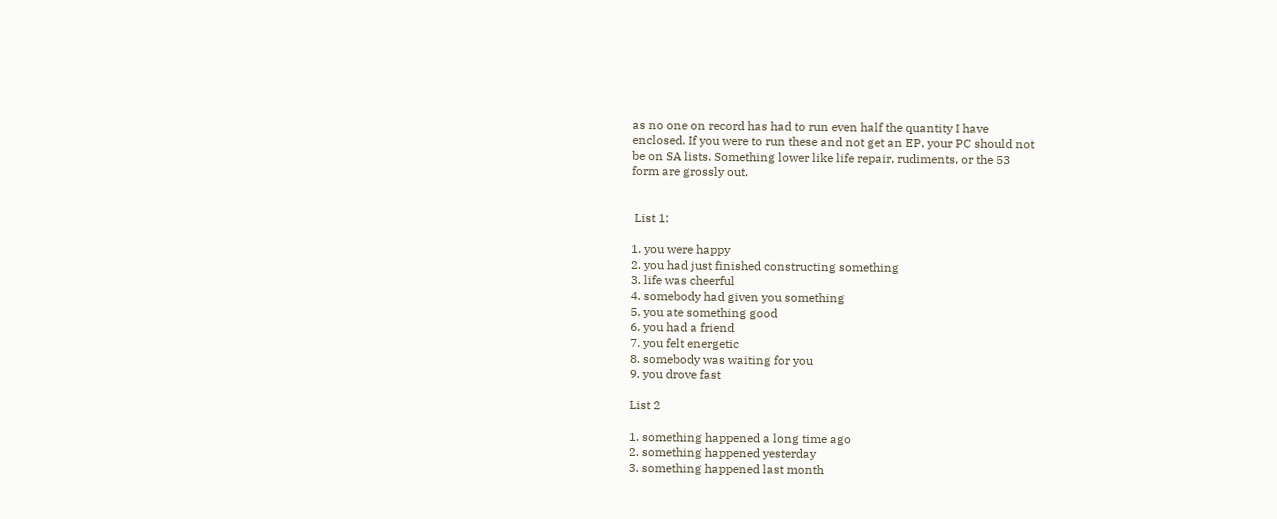as no one on record has had to run even half the quantity I have
enclosed. If you were to run these and not get an EP, your PC should not
be on SA lists. Something lower like life repair, rudiments, or the 53
form are grossly out.


 List 1:

1. you were happy
2. you had just finished constructing something
3. life was cheerful
4. somebody had given you something
5. you ate something good
6. you had a friend
7. you felt energetic
8. somebody was waiting for you
9. you drove fast

List 2

1. something happened a long time ago
2. something happened yesterday
3. something happened last month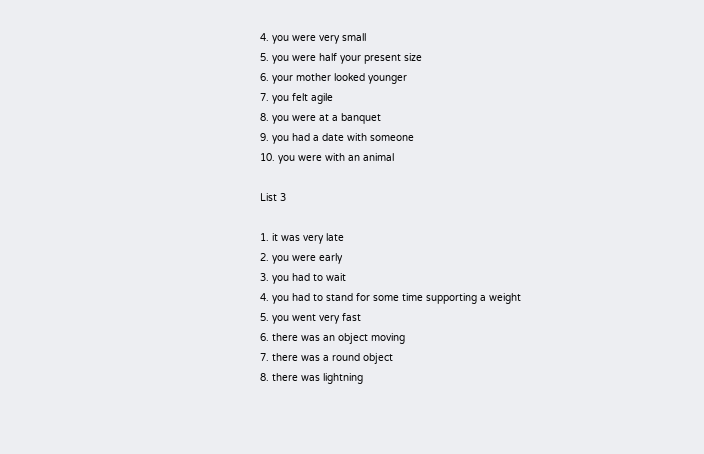4. you were very small
5. you were half your present size
6. your mother looked younger
7. you felt agile
8. you were at a banquet
9. you had a date with someone
10. you were with an animal

List 3

1. it was very late
2. you were early
3. you had to wait
4. you had to stand for some time supporting a weight
5. you went very fast
6. there was an object moving
7. there was a round object
8. there was lightning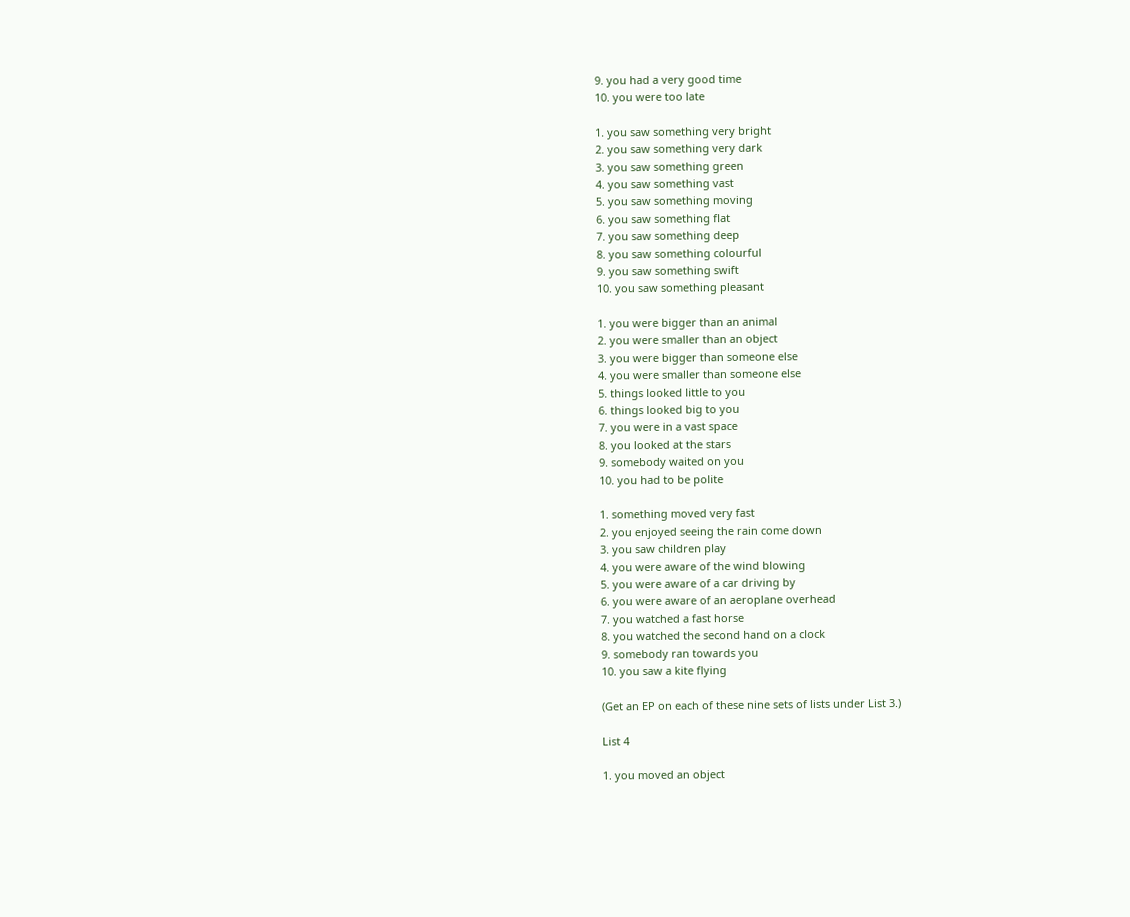9. you had a very good time
10. you were too late

1. you saw something very bright
2. you saw something very dark
3. you saw something green
4. you saw something vast
5. you saw something moving
6. you saw something flat
7. you saw something deep
8. you saw something colourful
9. you saw something swift
10. you saw something pleasant

1. you were bigger than an animal
2. you were smaller than an object
3. you were bigger than someone else
4. you were smaller than someone else
5. things looked little to you
6. things looked big to you
7. you were in a vast space
8. you looked at the stars
9. somebody waited on you
10. you had to be polite

1. something moved very fast
2. you enjoyed seeing the rain come down
3. you saw children play
4. you were aware of the wind blowing
5. you were aware of a car driving by
6. you were aware of an aeroplane overhead
7. you watched a fast horse
8. you watched the second hand on a clock
9. somebody ran towards you
10. you saw a kite flying

(Get an EP on each of these nine sets of lists under List 3.)

List 4

1. you moved an object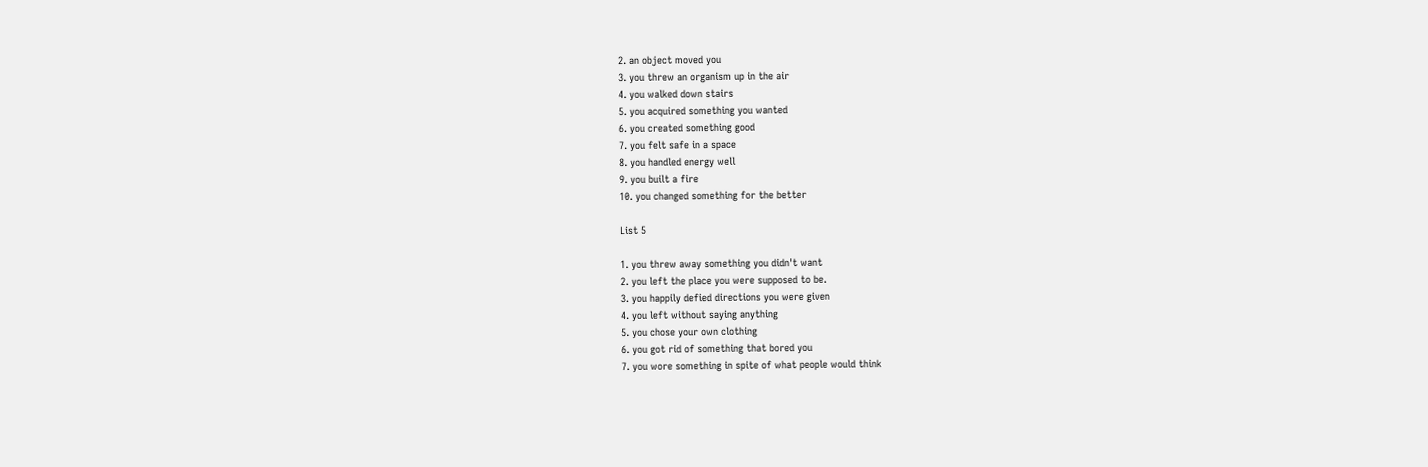2. an object moved you
3. you threw an organism up in the air
4. you walked down stairs
5. you acquired something you wanted
6. you created something good
7. you felt safe in a space
8. you handled energy well
9. you built a fire
10. you changed something for the better

List 5

1. you threw away something you didn't want
2. you left the place you were supposed to be.
3. you happily defied directions you were given
4. you left without saying anything
5. you chose your own clothing
6. you got rid of something that bored you
7. you wore something in spite of what people would think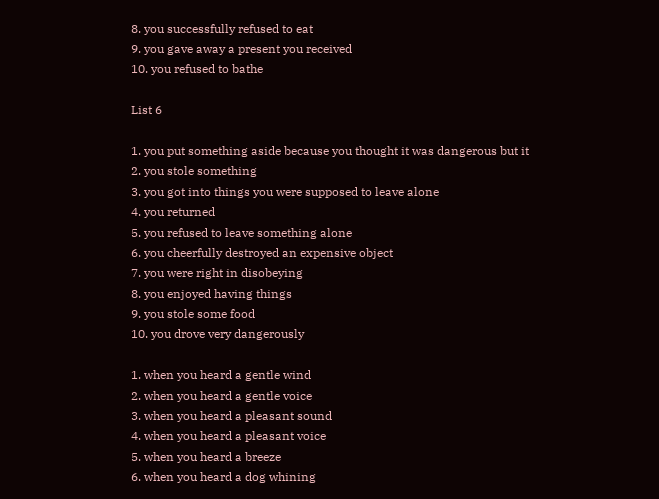8. you successfully refused to eat
9. you gave away a present you received
10. you refused to bathe

List 6

1. you put something aside because you thought it was dangerous but it
2. you stole something
3. you got into things you were supposed to leave alone
4. you returned
5. you refused to leave something alone
6. you cheerfully destroyed an expensive object
7. you were right in disobeying
8. you enjoyed having things
9. you stole some food
10. you drove very dangerously

1. when you heard a gentle wind
2. when you heard a gentle voice
3. when you heard a pleasant sound
4. when you heard a pleasant voice
5. when you heard a breeze
6. when you heard a dog whining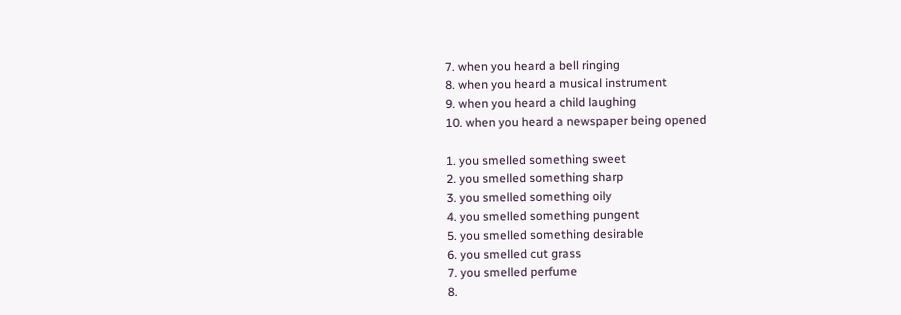7. when you heard a bell ringing
8. when you heard a musical instrument
9. when you heard a child laughing
10. when you heard a newspaper being opened

1. you smelled something sweet
2. you smelled something sharp
3. you smelled something oily
4. you smelled something pungent
5. you smelled something desirable
6. you smelled cut grass
7. you smelled perfume
8.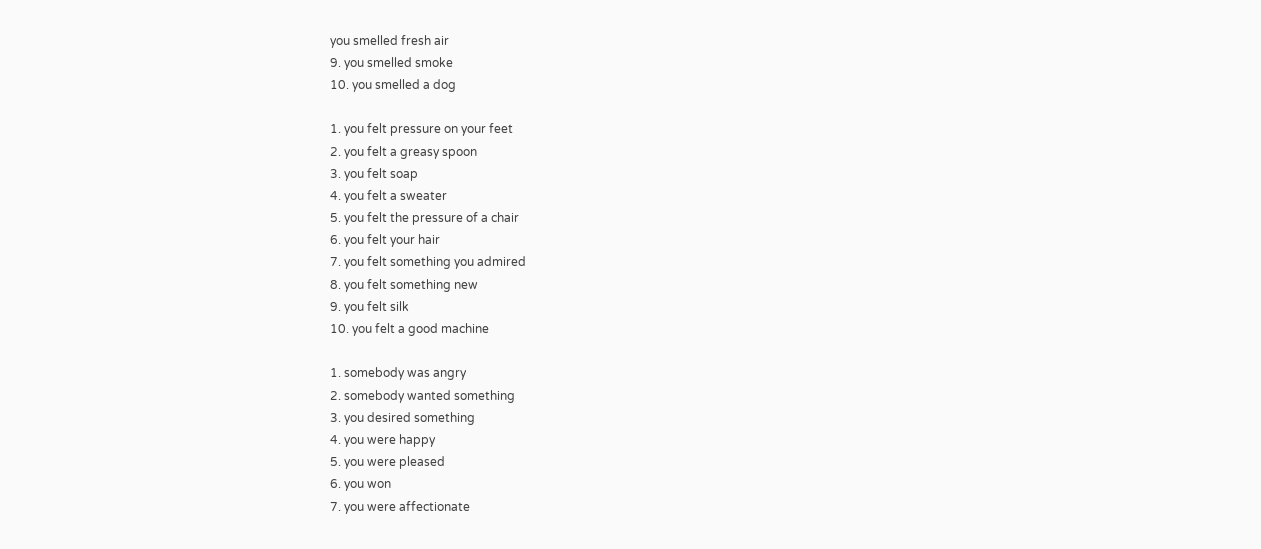you smelled fresh air
9. you smelled smoke
10. you smelled a dog

1. you felt pressure on your feet
2. you felt a greasy spoon
3. you felt soap
4. you felt a sweater
5. you felt the pressure of a chair
6. you felt your hair
7. you felt something you admired
8. you felt something new
9. you felt silk
10. you felt a good machine

1. somebody was angry
2. somebody wanted something
3. you desired something
4. you were happy
5. you were pleased
6. you won
7. you were affectionate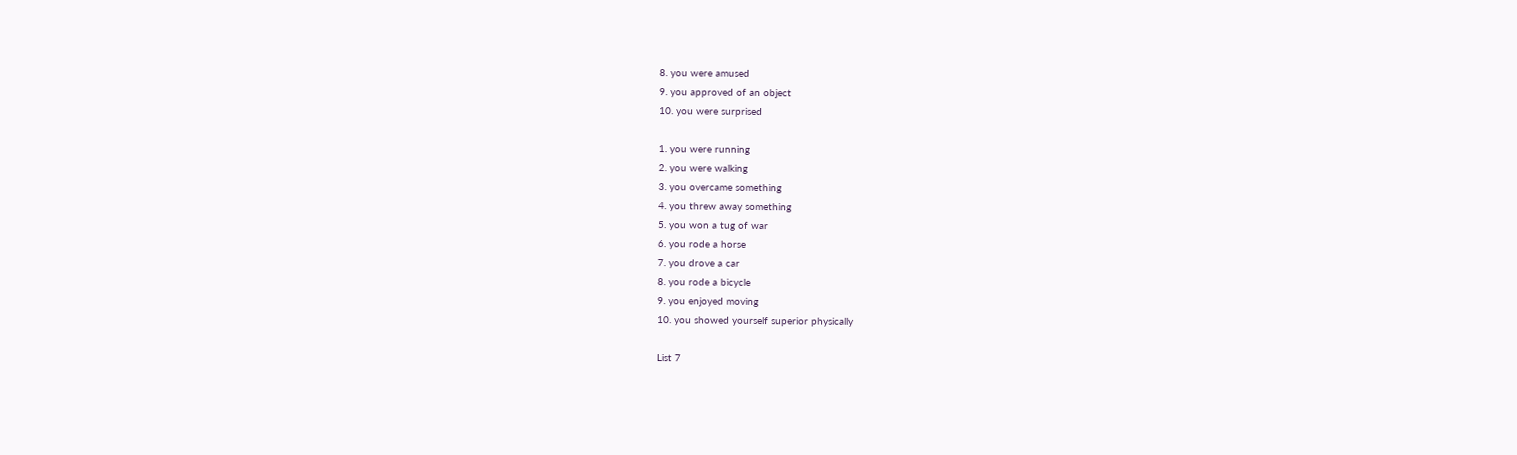8. you were amused
9. you approved of an object
10. you were surprised

1. you were running
2. you were walking
3. you overcame something
4. you threw away something
5. you won a tug of war
6. you rode a horse
7. you drove a car
8. you rode a bicycle
9. you enjoyed moving
10. you showed yourself superior physically

List 7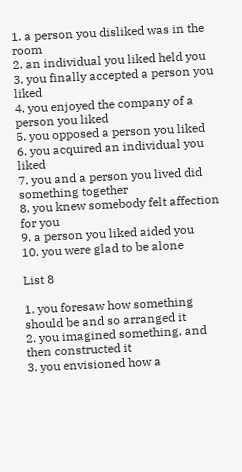1. a person you disliked was in the room
2. an individual you liked held you
3. you finally accepted a person you liked
4. you enjoyed the company of a person you liked
5. you opposed a person you liked
6. you acquired an individual you liked
7. you and a person you lived did something together
8. you knew somebody felt affection for you
9. a person you liked aided you
10. you were glad to be alone

List 8

1. you foresaw how something should be and so arranged it
2. you imagined something, and then constructed it
3. you envisioned how a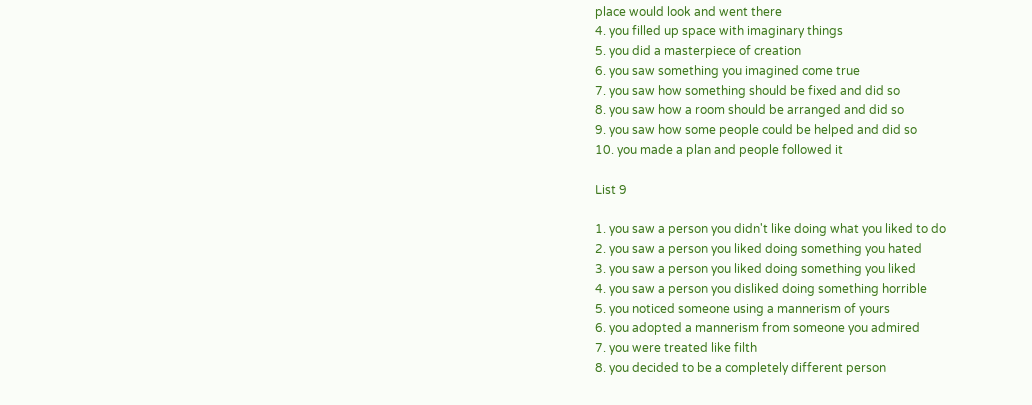place would look and went there
4. you filled up space with imaginary things
5. you did a masterpiece of creation
6. you saw something you imagined come true
7. you saw how something should be fixed and did so
8. you saw how a room should be arranged and did so
9. you saw how some people could be helped and did so
10. you made a plan and people followed it

List 9

1. you saw a person you didn't like doing what you liked to do
2. you saw a person you liked doing something you hated
3. you saw a person you liked doing something you liked
4. you saw a person you disliked doing something horrible
5. you noticed someone using a mannerism of yours
6. you adopted a mannerism from someone you admired
7. you were treated like filth
8. you decided to be a completely different person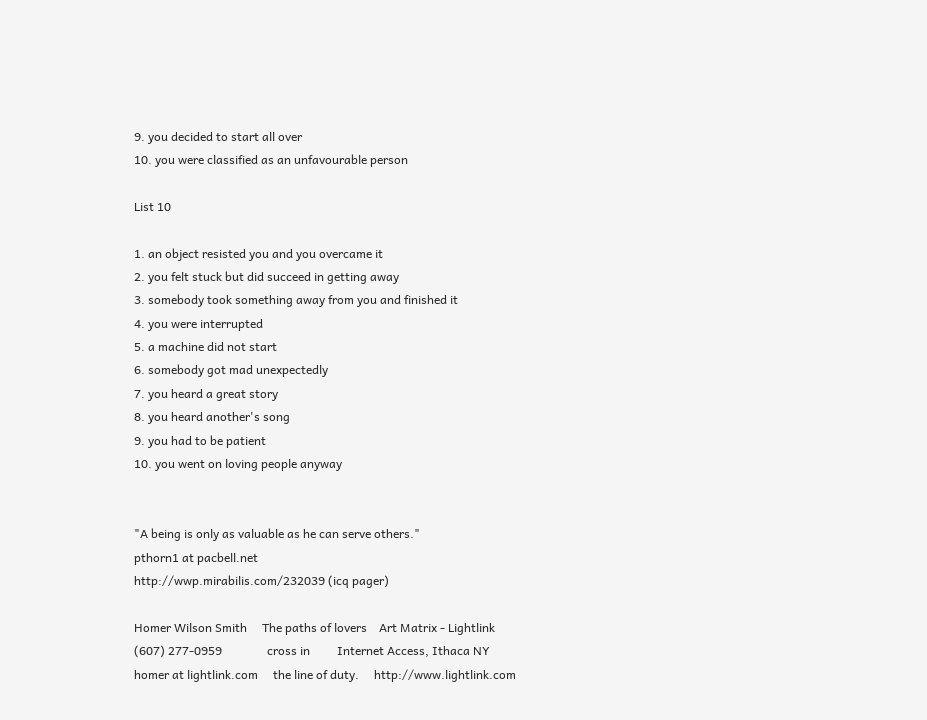9. you decided to start all over
10. you were classified as an unfavourable person

List 10

1. an object resisted you and you overcame it
2. you felt stuck but did succeed in getting away
3. somebody took something away from you and finished it
4. you were interrupted
5. a machine did not start
6. somebody got mad unexpectedly
7. you heard a great story
8. you heard another's song
9. you had to be patient
10. you went on loving people anyway


"A being is only as valuable as he can serve others."
pthorn1 at pacbell.net
http://wwp.mirabilis.com/232039 (icq pager)

Homer Wilson Smith     The paths of lovers    Art Matrix - Lightlink
(607) 277-0959               cross in         Internet Access, Ithaca NY
homer at lightlink.com     the line of duty.     http://www.lightlink.com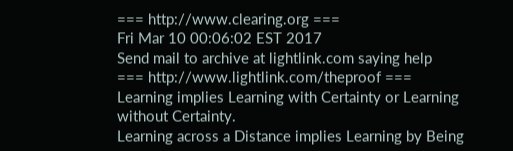=== http://www.clearing.org ===
Fri Mar 10 00:06:02 EST 2017
Send mail to archive at lightlink.com saying help
=== http://www.lightlink.com/theproof ===
Learning implies Learning with Certainty or Learning without Certainty.
Learning across a Distance implies Learning by Being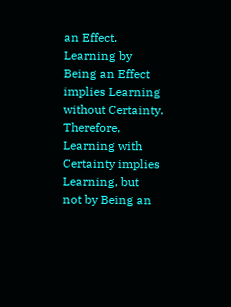an Effect.
Learning by Being an Effect implies Learning without Certainty.
Therefore, Learning with Certainty implies Learning, but
not by Being an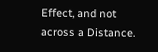Effect, and not across a Distance.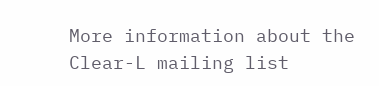More information about the Clear-L mailing list